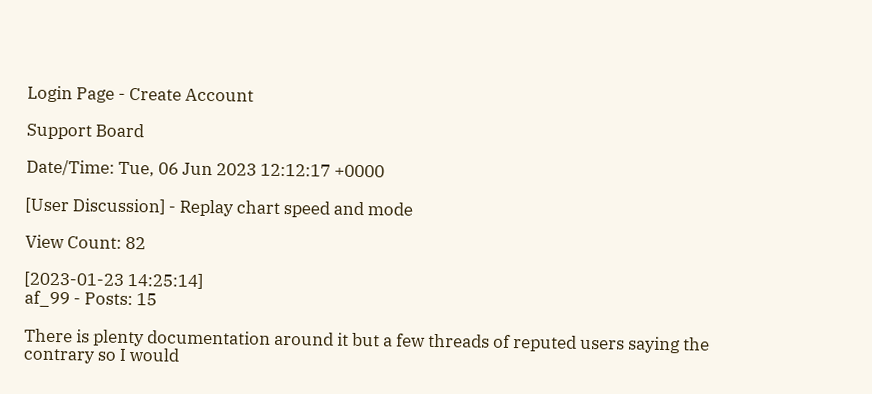Login Page - Create Account

Support Board

Date/Time: Tue, 06 Jun 2023 12:12:17 +0000

[User Discussion] - Replay chart speed and mode

View Count: 82

[2023-01-23 14:25:14]
af_99 - Posts: 15

There is plenty documentation around it but a few threads of reputed users saying the contrary so I would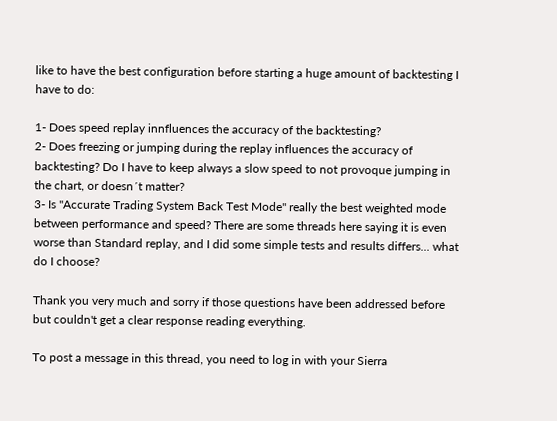like to have the best configuration before starting a huge amount of backtesting I have to do:

1- Does speed replay innfluences the accuracy of the backtesting?
2- Does freezing or jumping during the replay influences the accuracy of backtesting? Do I have to keep always a slow speed to not provoque jumping in the chart, or doesn´t matter?
3- Is "Accurate Trading System Back Test Mode" really the best weighted mode between performance and speed? There are some threads here saying it is even worse than Standard replay, and I did some simple tests and results differs... what do I choose?

Thank you very much and sorry if those questions have been addressed before but couldn't get a clear response reading everything.

To post a message in this thread, you need to log in with your Sierra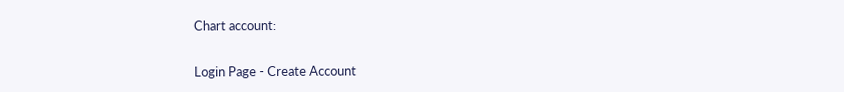Chart account:


Login Page - Create Account